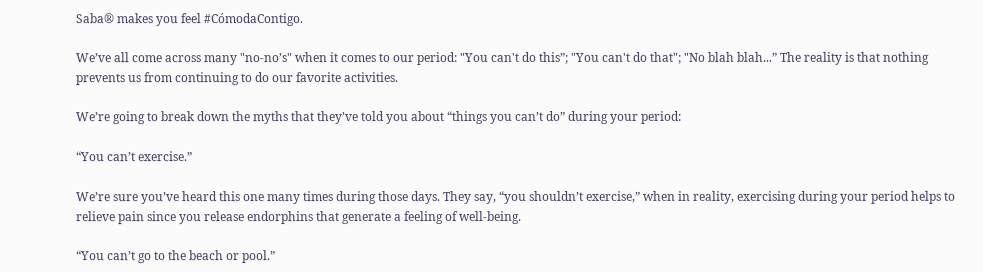Saba® makes you feel #CómodaContigo.

We’ve all come across many "no-no’s" when it comes to our period: "You can't do this”; "You can't do that"; "No blah blah...” The reality is that nothing prevents us from continuing to do our favorite activities.

We’re going to break down the myths that they’ve told you about “things you can’t do” during your period:

“You can’t exercise.”

We’re sure you’ve heard this one many times during those days. They say, “you shouldn’t exercise,” when in reality, exercising during your period helps to relieve pain since you release endorphins that generate a feeling of well-being.

“You can’t go to the beach or pool.”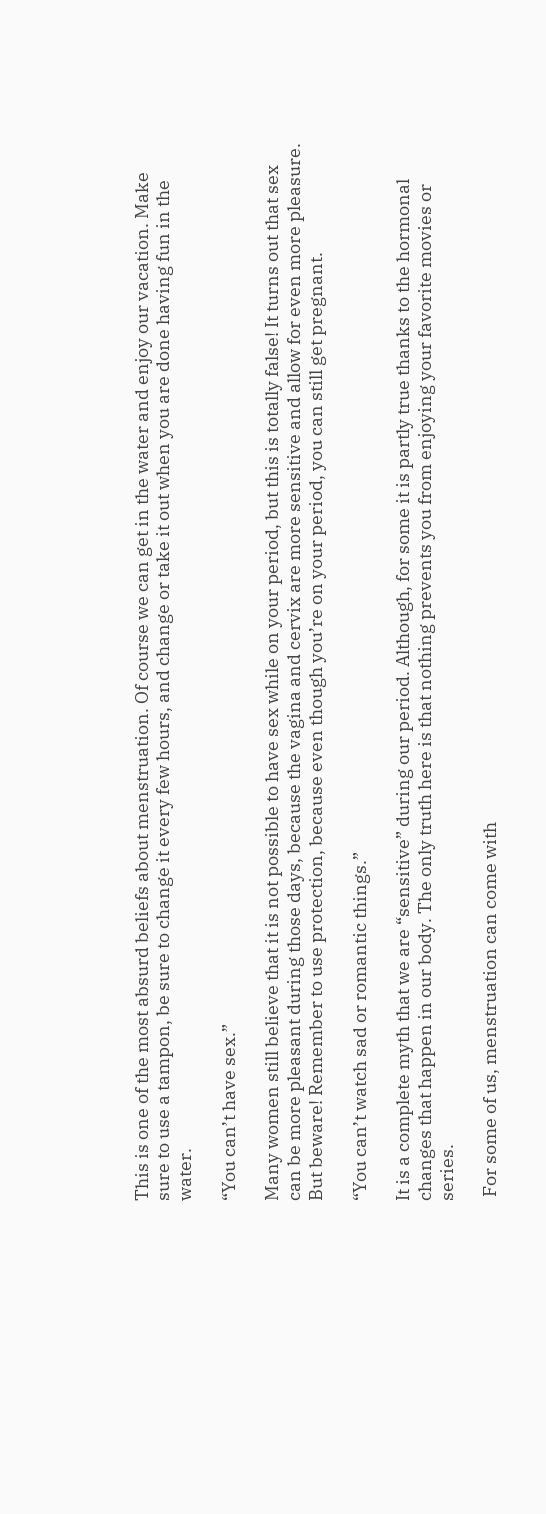This is one of the most absurd beliefs about menstruation. Of course we can get in the water and enjoy our vacation. Make sure to use a tampon, be sure to change it every few hours, and change or take it out when you are done having fun in the water.

“You can’t have sex.”

Many women still believe that it is not possible to have sex while on your period, but this is totally false! It turns out that sex can be more pleasant during those days, because the vagina and cervix are more sensitive and allow for even more pleasure. But beware! Remember to use protection, because even though you’re on your period, you can still get pregnant.

“You can’t watch sad or romantic things.”

It is a complete myth that we are “sensitive” during our period. Although, for some it is partly true thanks to the hormonal changes that happen in our body. The only truth here is that nothing prevents you from enjoying your favorite movies or series.

 For some of us, menstruation can come with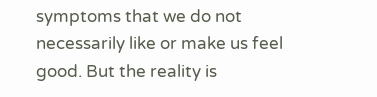symptoms that we do not necessarily like or make us feel good. But the reality is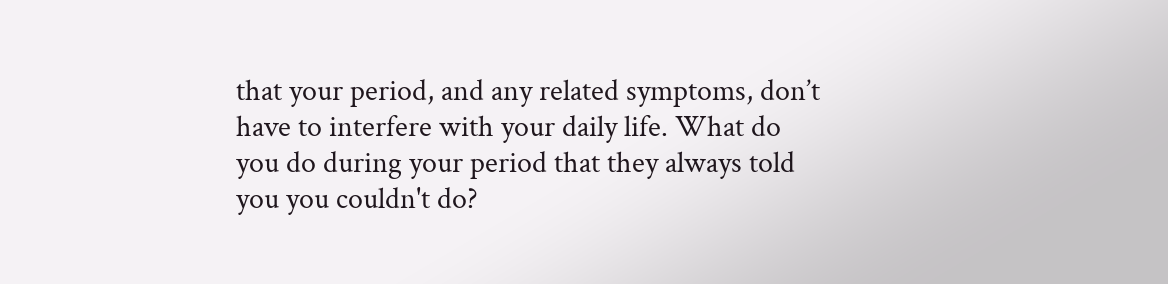that your period, and any related symptoms, don’t have to interfere with your daily life. What do you do during your period that they always told you you couldn't do?